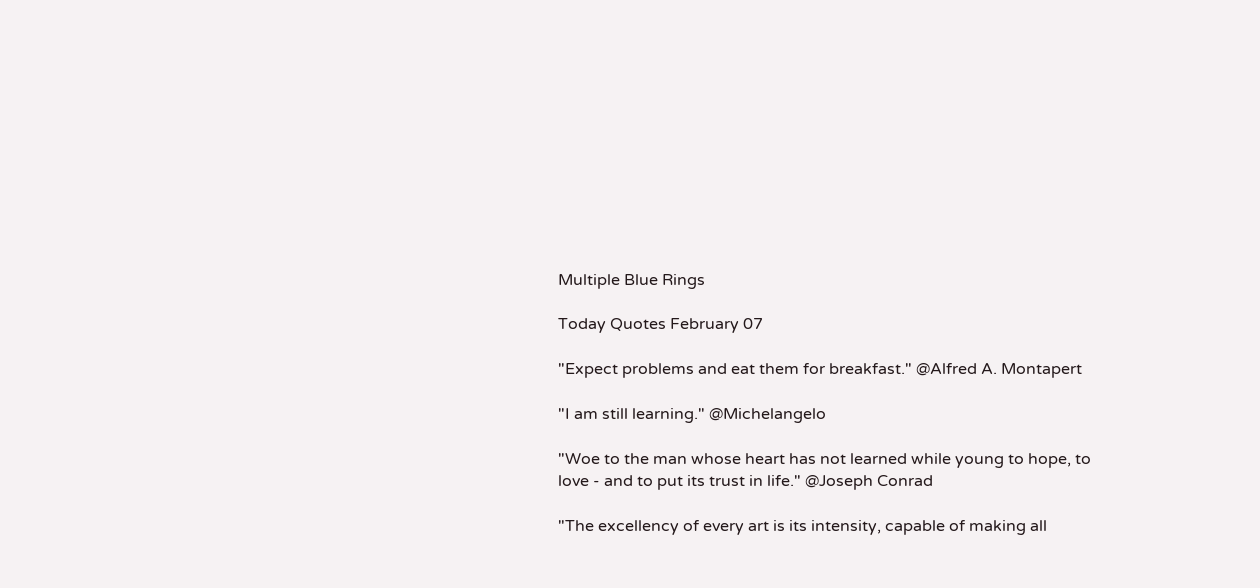Multiple Blue Rings

Today Quotes February 07

"Expect problems and eat them for breakfast." @Alfred A. Montapert

"I am still learning." @Michelangelo

"Woe to the man whose heart has not learned while young to hope, to love - and to put its trust in life." @Joseph Conrad

"The excellency of every art is its intensity, capable of making all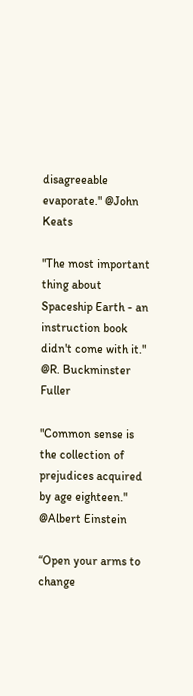disagreeable evaporate." @John Keats

"The most important thing about Spaceship Earth - an instruction book didn't come with it." @R. Buckminster Fuller

"Common sense is the collection of prejudices acquired by age eighteen." @Albert Einstein

“Open your arms to change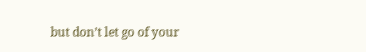but don’t let go of your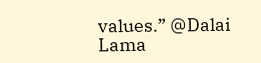values.” @Dalai Lama